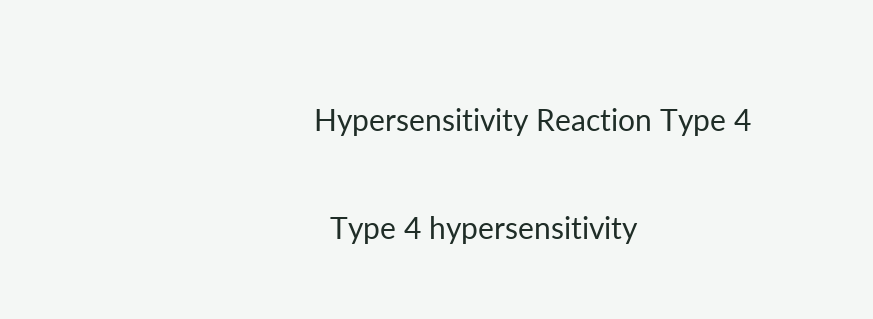Hypersensitivity Reaction Type 4

  Type 4 hypersensitivity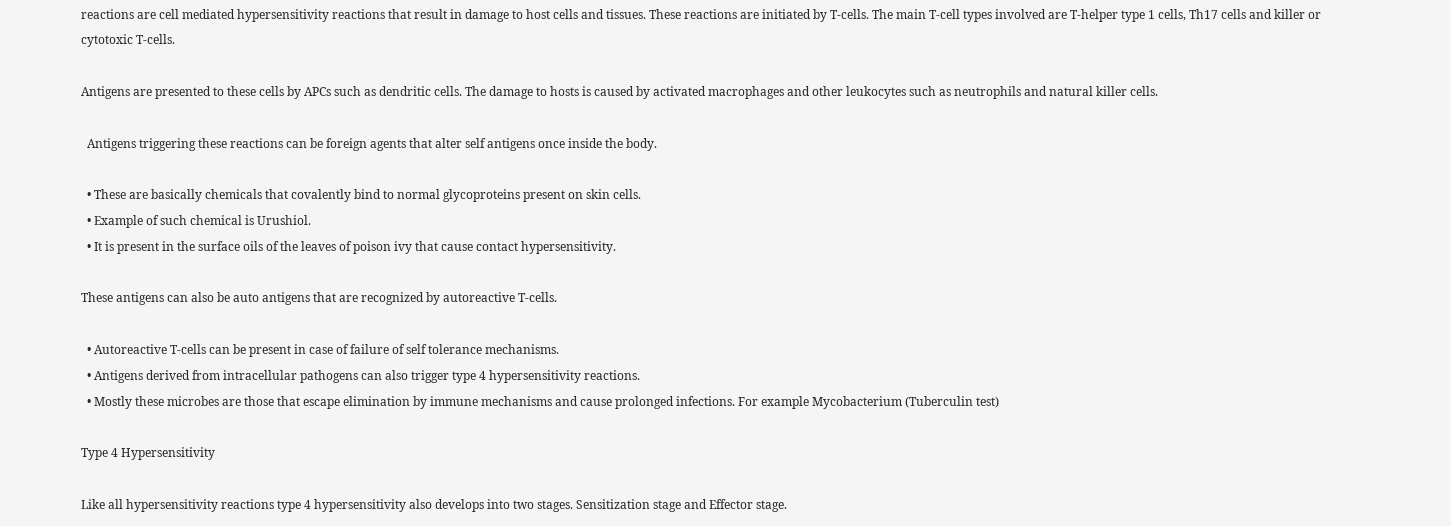reactions are cell mediated hypersensitivity reactions that result in damage to host cells and tissues. These reactions are initiated by T-cells. The main T-cell types involved are T-helper type 1 cells, Th17 cells and killer or cytotoxic T-cells.

Antigens are presented to these cells by APCs such as dendritic cells. The damage to hosts is caused by activated macrophages and other leukocytes such as neutrophils and natural killer cells.

  Antigens triggering these reactions can be foreign agents that alter self antigens once inside the body.

  • These are basically chemicals that covalently bind to normal glycoproteins present on skin cells.
  • Example of such chemical is Urushiol.
  • It is present in the surface oils of the leaves of poison ivy that cause contact hypersensitivity.

These antigens can also be auto antigens that are recognized by autoreactive T-cells.

  • Autoreactive T-cells can be present in case of failure of self tolerance mechanisms.
  • Antigens derived from intracellular pathogens can also trigger type 4 hypersensitivity reactions.
  • Mostly these microbes are those that escape elimination by immune mechanisms and cause prolonged infections. For example Mycobacterium (Tuberculin test)

Type 4 Hypersensitivity

Like all hypersensitivity reactions type 4 hypersensitivity also develops into two stages. Sensitization stage and Effector stage.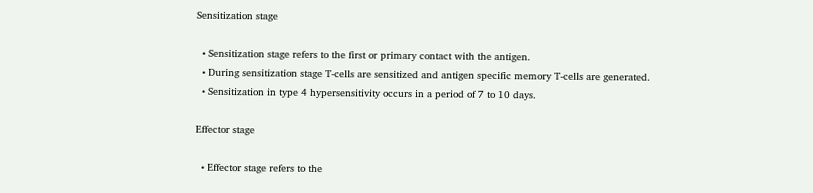Sensitization stage

  • Sensitization stage refers to the first or primary contact with the antigen.
  • During sensitization stage T-cells are sensitized and antigen specific memory T-cells are generated.
  • Sensitization in type 4 hypersensitivity occurs in a period of 7 to 10 days.

Effector stage

  • Effector stage refers to the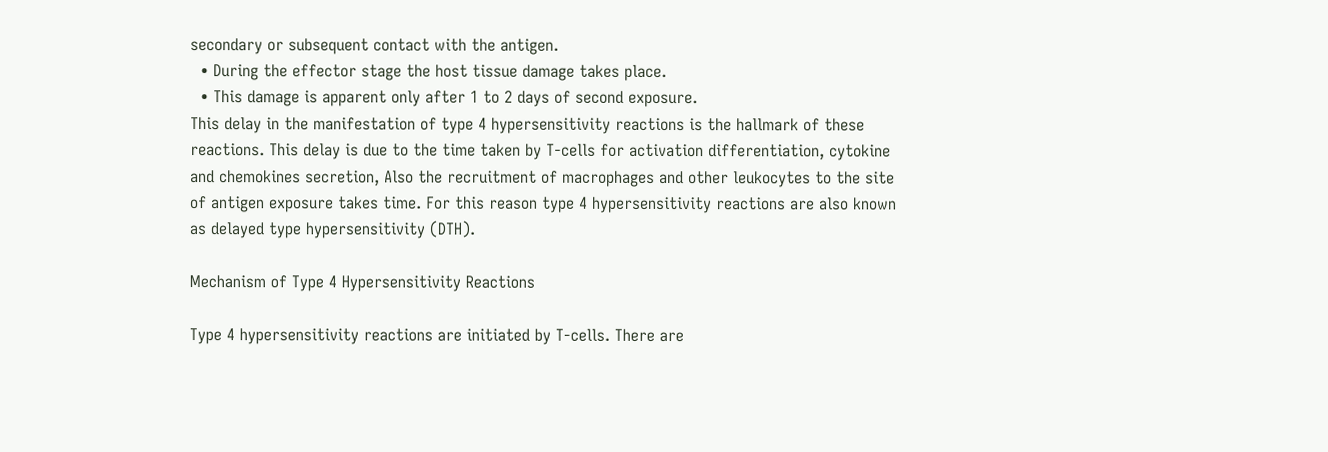secondary or subsequent contact with the antigen.
  • During the effector stage the host tissue damage takes place.
  • This damage is apparent only after 1 to 2 days of second exposure.
This delay in the manifestation of type 4 hypersensitivity reactions is the hallmark of these reactions. This delay is due to the time taken by T-cells for activation differentiation, cytokine and chemokines secretion, Also the recruitment of macrophages and other leukocytes to the site of antigen exposure takes time. For this reason type 4 hypersensitivity reactions are also known as delayed type hypersensitivity (DTH).

Mechanism of Type 4 Hypersensitivity Reactions

Type 4 hypersensitivity reactions are initiated by T-cells. There are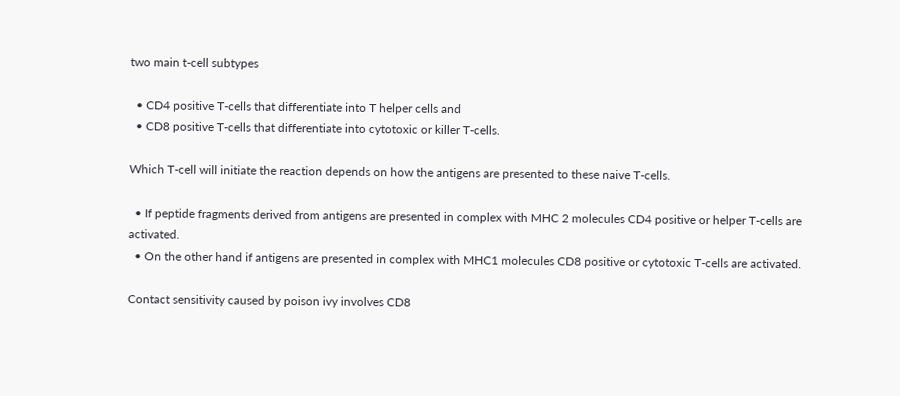two main t-cell subtypes

  • CD4 positive T-cells that differentiate into T helper cells and
  • CD8 positive T-cells that differentiate into cytotoxic or killer T-cells.

Which T-cell will initiate the reaction depends on how the antigens are presented to these naive T-cells.

  • If peptide fragments derived from antigens are presented in complex with MHC 2 molecules CD4 positive or helper T-cells are activated.
  • On the other hand if antigens are presented in complex with MHC1 molecules CD8 positive or cytotoxic T-cells are activated.

Contact sensitivity caused by poison ivy involves CD8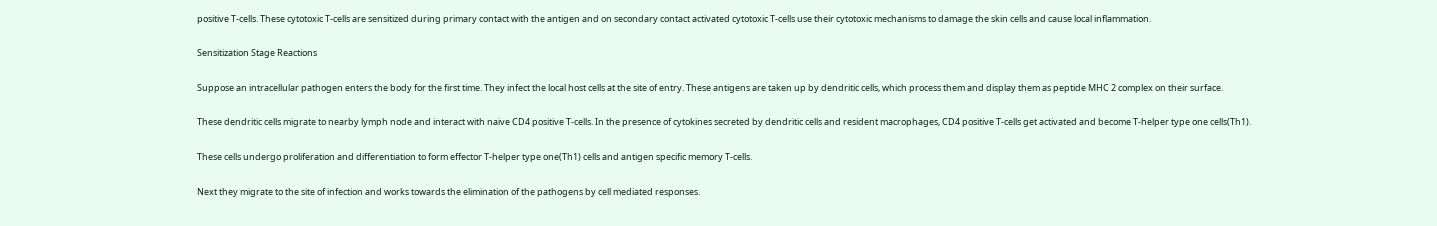positive T-cells. These cytotoxic T-cells are sensitized during primary contact with the antigen and on secondary contact activated cytotoxic T-cells use their cytotoxic mechanisms to damage the skin cells and cause local inflammation.

Sensitization Stage Reactions

Suppose an intracellular pathogen enters the body for the first time. They infect the local host cells at the site of entry. These antigens are taken up by dendritic cells, which process them and display them as peptide MHC 2 complex on their surface.

These dendritic cells migrate to nearby lymph node and interact with naive CD4 positive T-cells. In the presence of cytokines secreted by dendritic cells and resident macrophages, CD4 positive T-cells get activated and become T-helper type one cells(Th1).

These cells undergo proliferation and differentiation to form effector T-helper type one(Th1) cells and antigen specific memory T-cells.

Next they migrate to the site of infection and works towards the elimination of the pathogens by cell mediated responses.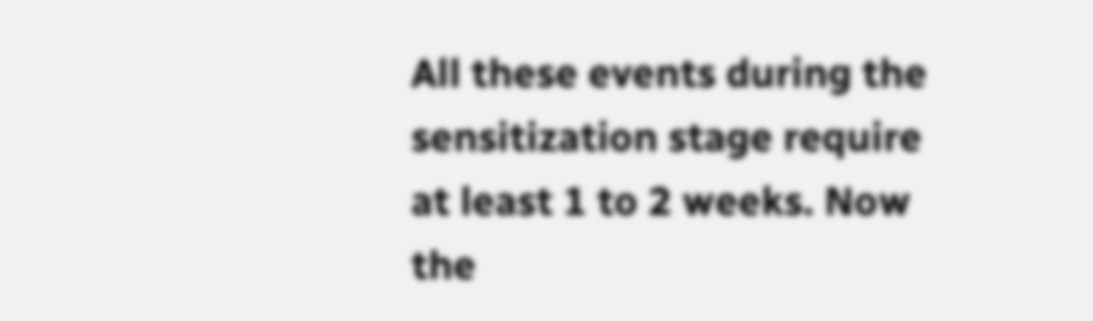All these events during the sensitization stage require at least 1 to 2 weeks. Now the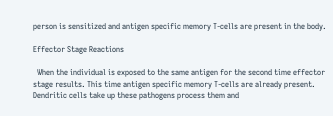person is sensitized and antigen specific memory T-cells are present in the body.

Effector Stage Reactions

  When the individual is exposed to the same antigen for the second time effector stage results. This time antigen specific memory T-cells are already present.
Dendritic cells take up these pathogens process them and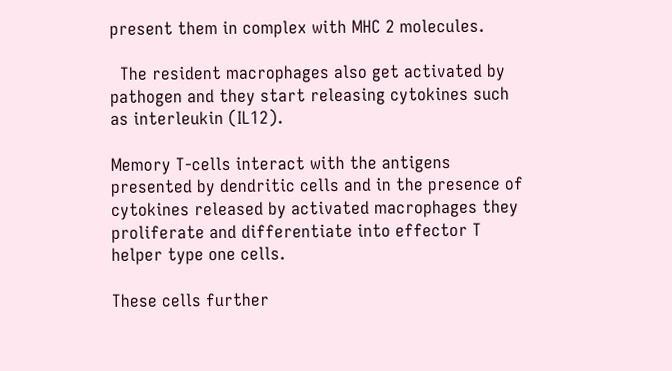present them in complex with MHC 2 molecules.

  The resident macrophages also get activated by pathogen and they start releasing cytokines such as interleukin (IL12).

Memory T-cells interact with the antigens presented by dendritic cells and in the presence of cytokines released by activated macrophages they proliferate and differentiate into effector T helper type one cells.

These cells further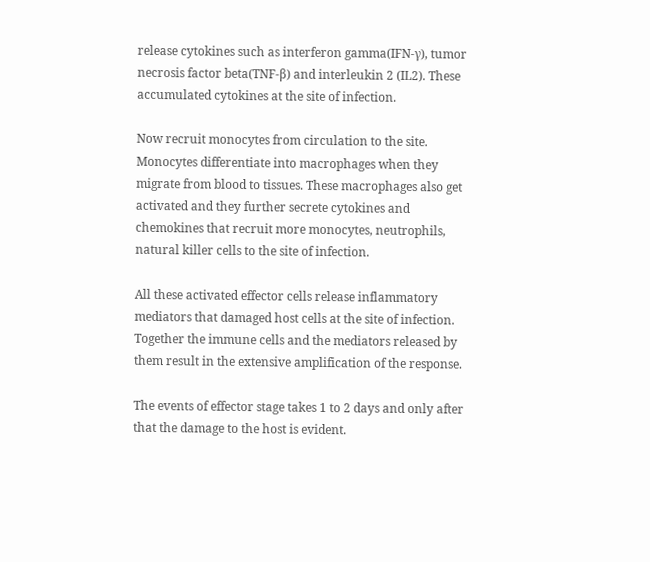release cytokines such as interferon gamma(IFN-γ), tumor necrosis factor beta(TNF-β) and interleukin 2 (IL2). These accumulated cytokines at the site of infection.

Now recruit monocytes from circulation to the site. Monocytes differentiate into macrophages when they migrate from blood to tissues. These macrophages also get activated and they further secrete cytokines and chemokines that recruit more monocytes, neutrophils, natural killer cells to the site of infection.

All these activated effector cells release inflammatory mediators that damaged host cells at the site of infection. Together the immune cells and the mediators released by them result in the extensive amplification of the response.

The events of effector stage takes 1 to 2 days and only after that the damage to the host is evident.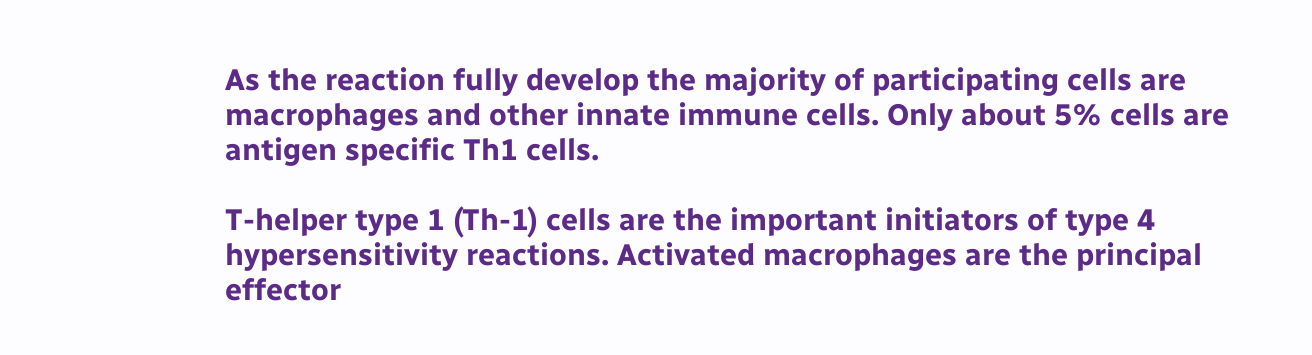As the reaction fully develop the majority of participating cells are macrophages and other innate immune cells. Only about 5% cells are antigen specific Th1 cells.

T-helper type 1 (Th-1) cells are the important initiators of type 4 hypersensitivity reactions. Activated macrophages are the principal effector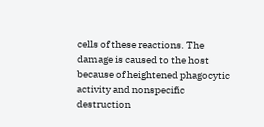cells of these reactions. The damage is caused to the host because of heightened phagocytic activity and nonspecific destruction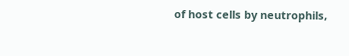of host cells by neutrophils,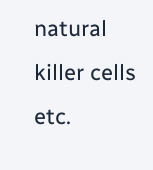natural killer cells etc.